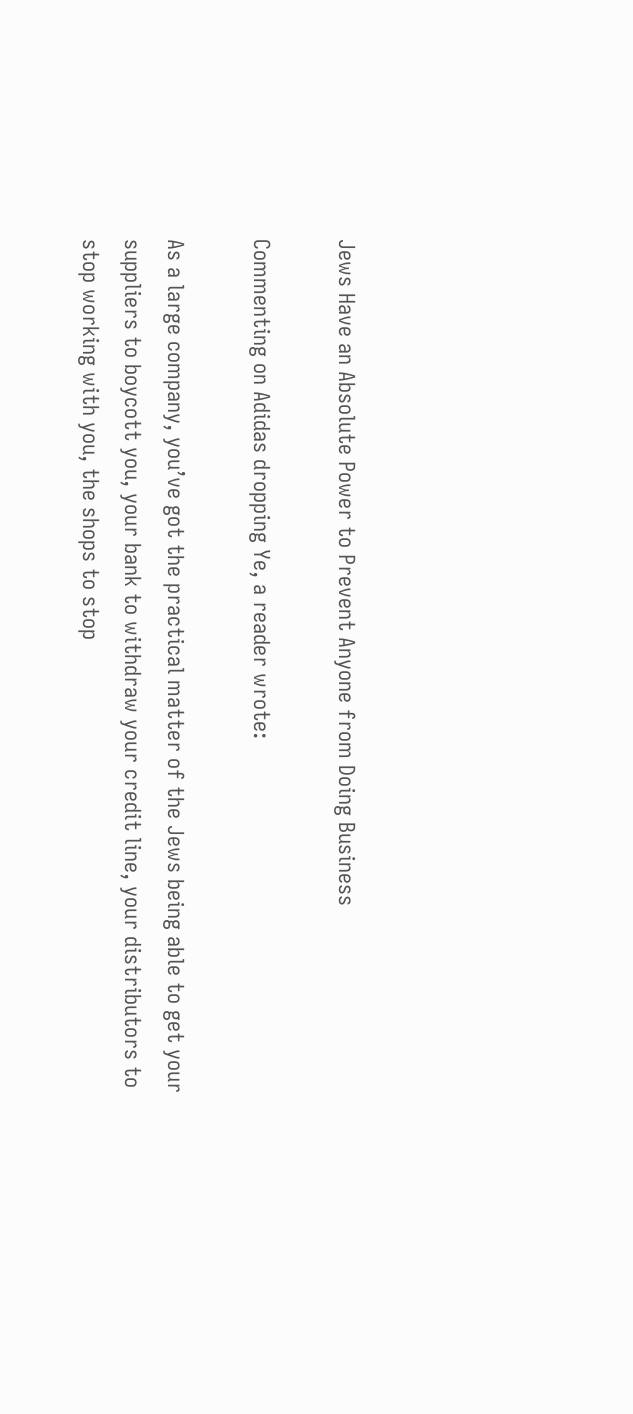Jews Have an Absolute Power to Prevent Anyone from Doing Business

Commenting on Adidas dropping Ye, a reader wrote:

As a large company, you’ve got the practical matter of the Jews being able to get your suppliers to boycott you, your bank to withdraw your credit line, your distributors to stop working with you, the shops to stop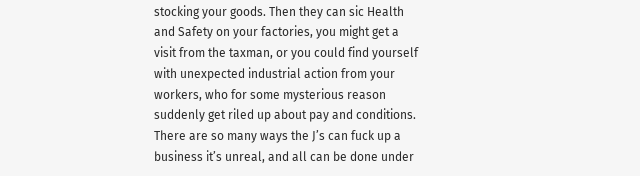stocking your goods. Then they can sic Health and Safety on your factories, you might get a visit from the taxman, or you could find yourself with unexpected industrial action from your workers, who for some mysterious reason suddenly get riled up about pay and conditions. There are so many ways the J’s can fuck up a business it’s unreal, and all can be done under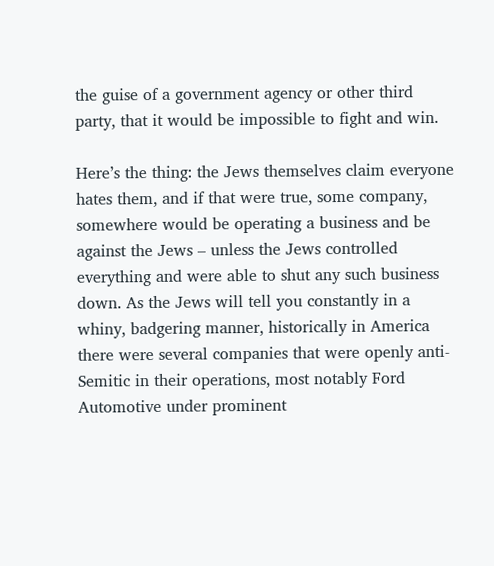the guise of a government agency or other third party, that it would be impossible to fight and win.

Here’s the thing: the Jews themselves claim everyone hates them, and if that were true, some company, somewhere would be operating a business and be against the Jews – unless the Jews controlled everything and were able to shut any such business down. As the Jews will tell you constantly in a whiny, badgering manner, historically in America there were several companies that were openly anti-Semitic in their operations, most notably Ford Automotive under prominent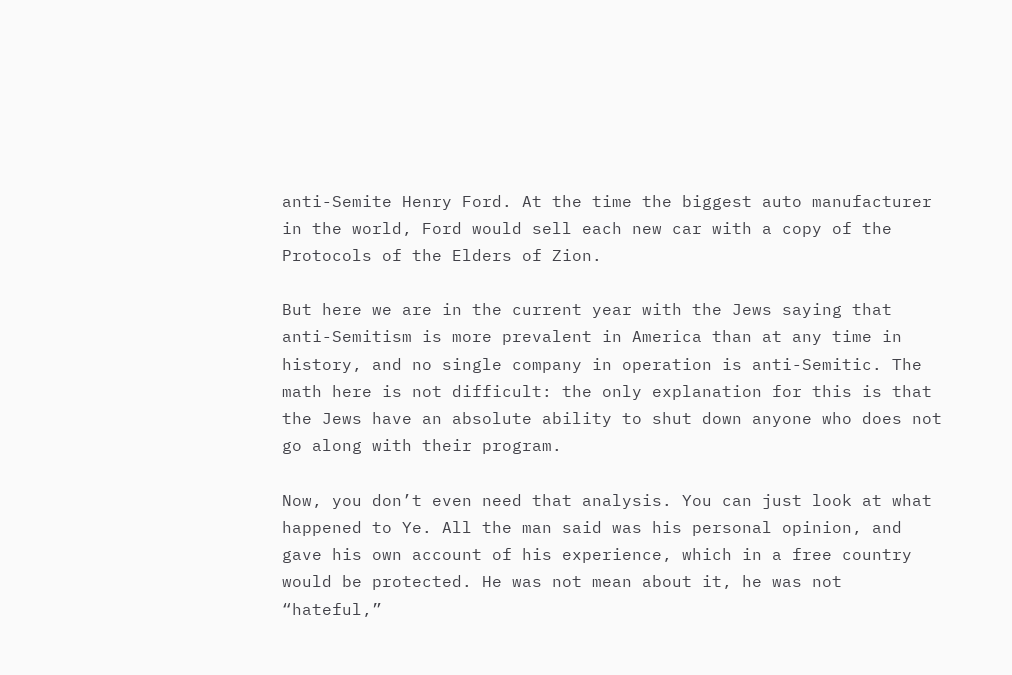anti-Semite Henry Ford. At the time the biggest auto manufacturer in the world, Ford would sell each new car with a copy of the Protocols of the Elders of Zion.

But here we are in the current year with the Jews saying that anti-Semitism is more prevalent in America than at any time in history, and no single company in operation is anti-Semitic. The math here is not difficult: the only explanation for this is that the Jews have an absolute ability to shut down anyone who does not go along with their program.

Now, you don’t even need that analysis. You can just look at what happened to Ye. All the man said was his personal opinion, and gave his own account of his experience, which in a free country would be protected. He was not mean about it, he was not “hateful,”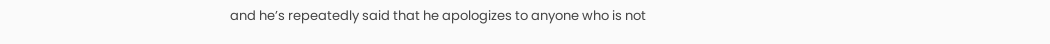and he’s repeatedly said that he apologizes to anyone who is not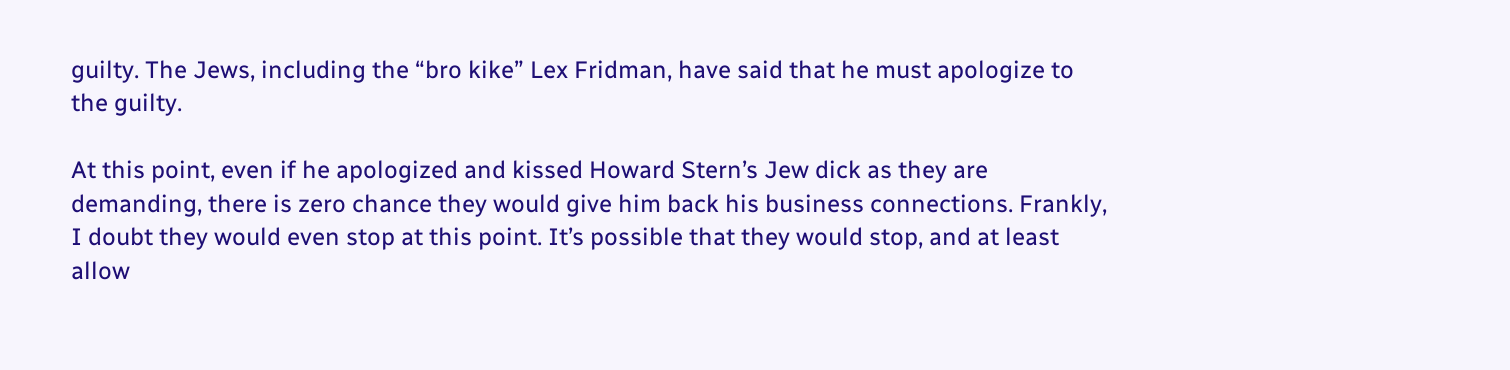guilty. The Jews, including the “bro kike” Lex Fridman, have said that he must apologize to the guilty.

At this point, even if he apologized and kissed Howard Stern’s Jew dick as they are demanding, there is zero chance they would give him back his business connections. Frankly, I doubt they would even stop at this point. It’s possible that they would stop, and at least allow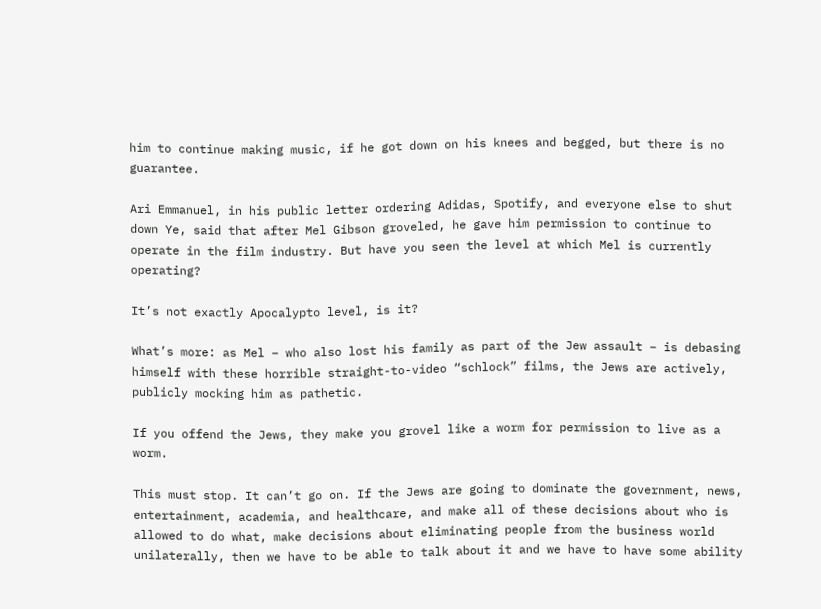him to continue making music, if he got down on his knees and begged, but there is no guarantee.

Ari Emmanuel, in his public letter ordering Adidas, Spotify, and everyone else to shut down Ye, said that after Mel Gibson groveled, he gave him permission to continue to operate in the film industry. But have you seen the level at which Mel is currently operating?

It’s not exactly Apocalypto level, is it?

What’s more: as Mel – who also lost his family as part of the Jew assault – is debasing himself with these horrible straight-to-video “schlock” films, the Jews are actively, publicly mocking him as pathetic.

If you offend the Jews, they make you grovel like a worm for permission to live as a worm.

This must stop. It can’t go on. If the Jews are going to dominate the government, news, entertainment, academia, and healthcare, and make all of these decisions about who is allowed to do what, make decisions about eliminating people from the business world unilaterally, then we have to be able to talk about it and we have to have some ability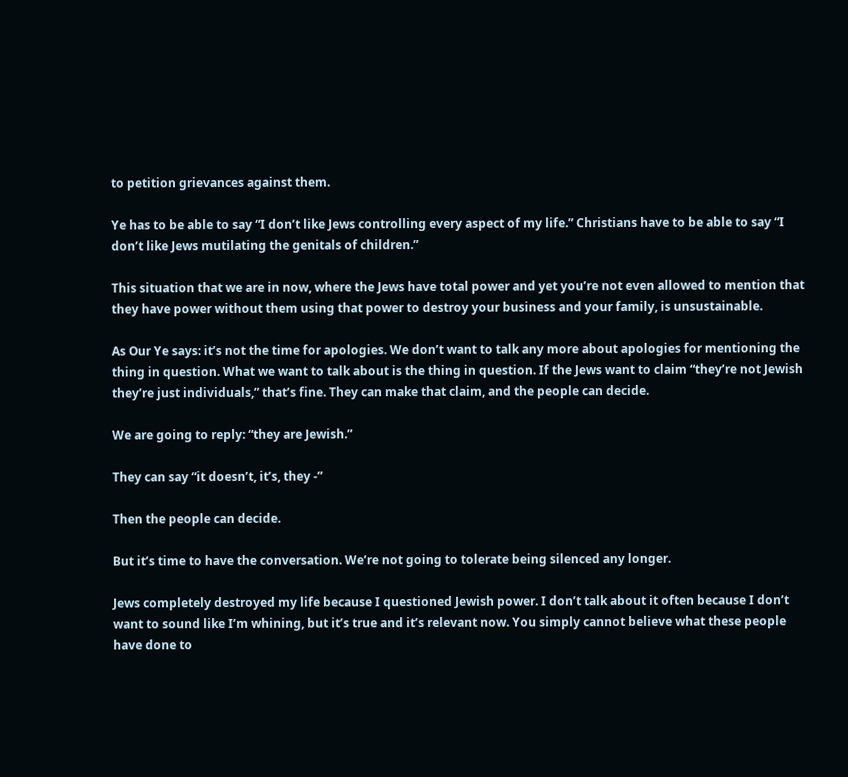to petition grievances against them.

Ye has to be able to say “I don’t like Jews controlling every aspect of my life.” Christians have to be able to say “I don’t like Jews mutilating the genitals of children.”

This situation that we are in now, where the Jews have total power and yet you’re not even allowed to mention that they have power without them using that power to destroy your business and your family, is unsustainable.

As Our Ye says: it’s not the time for apologies. We don’t want to talk any more about apologies for mentioning the thing in question. What we want to talk about is the thing in question. If the Jews want to claim “they’re not Jewish they’re just individuals,” that’s fine. They can make that claim, and the people can decide.

We are going to reply: “they are Jewish.”

They can say “it doesn’t, it’s, they -”

Then the people can decide.

But it’s time to have the conversation. We’re not going to tolerate being silenced any longer.

Jews completely destroyed my life because I questioned Jewish power. I don’t talk about it often because I don’t want to sound like I’m whining, but it’s true and it’s relevant now. You simply cannot believe what these people have done to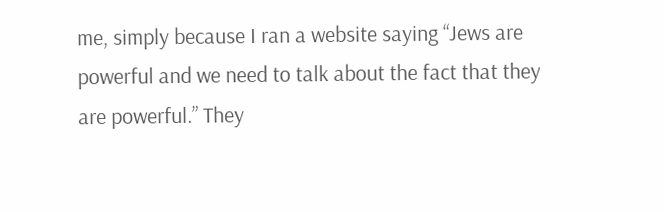me, simply because I ran a website saying “Jews are powerful and we need to talk about the fact that they are powerful.” They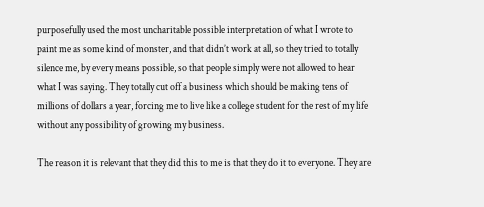purposefully used the most uncharitable possible interpretation of what I wrote to paint me as some kind of monster, and that didn’t work at all, so they tried to totally silence me, by every means possible, so that people simply were not allowed to hear what I was saying. They totally cut off a business which should be making tens of millions of dollars a year, forcing me to live like a college student for the rest of my life without any possibility of growing my business.

The reason it is relevant that they did this to me is that they do it to everyone. They are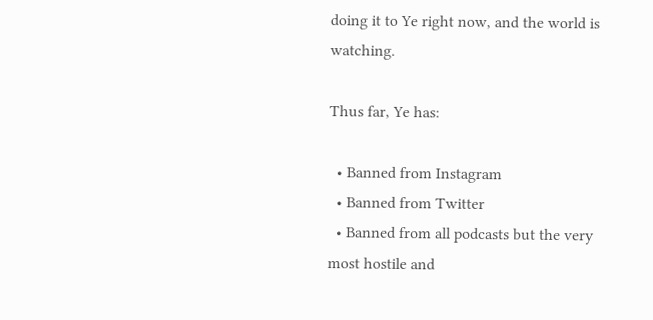doing it to Ye right now, and the world is watching.

Thus far, Ye has:

  • Banned from Instagram
  • Banned from Twitter
  • Banned from all podcasts but the very most hostile and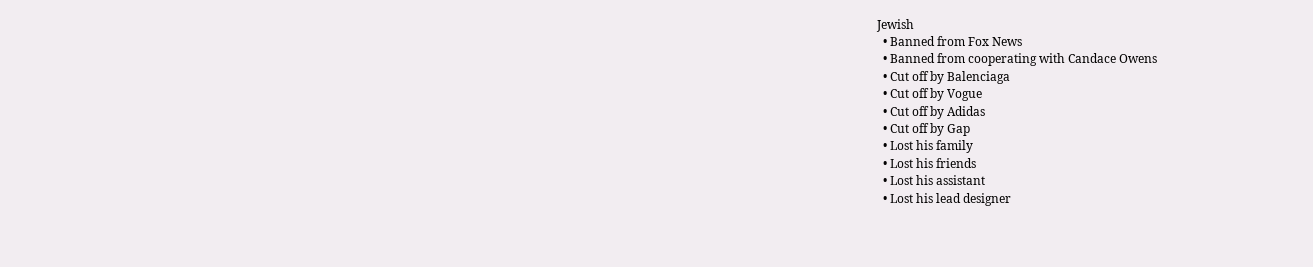Jewish
  • Banned from Fox News
  • Banned from cooperating with Candace Owens
  • Cut off by Balenciaga
  • Cut off by Vogue
  • Cut off by Adidas
  • Cut off by Gap
  • Lost his family
  • Lost his friends
  • Lost his assistant
  • Lost his lead designer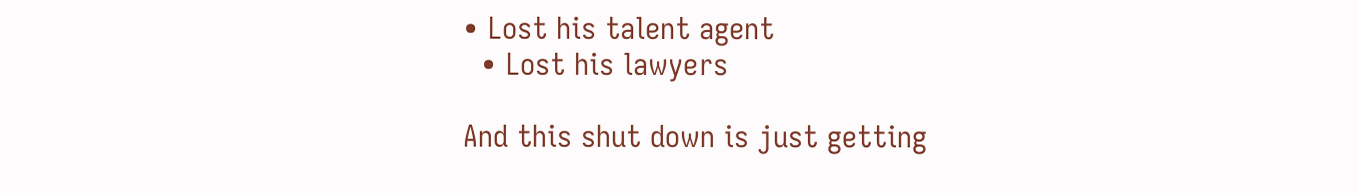• Lost his talent agent
  • Lost his lawyers

And this shut down is just getting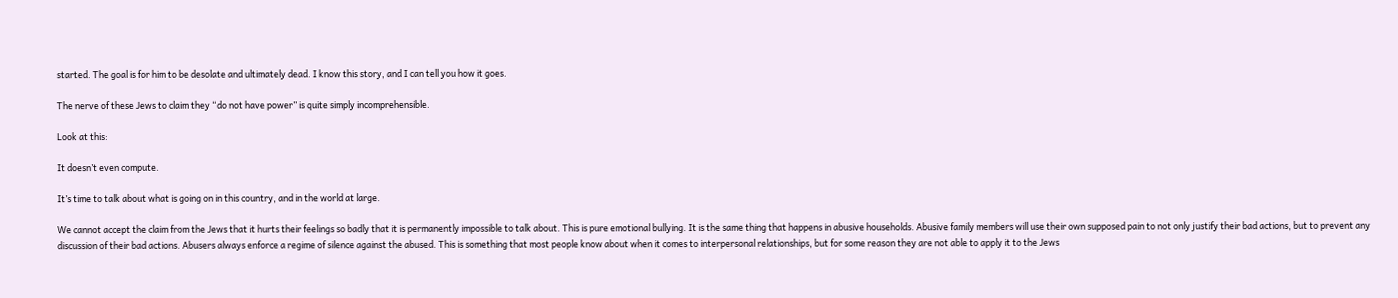started. The goal is for him to be desolate and ultimately dead. I know this story, and I can tell you how it goes.

The nerve of these Jews to claim they “do not have power” is quite simply incomprehensible.

Look at this:

It doesn’t even compute.

It’s time to talk about what is going on in this country, and in the world at large.

We cannot accept the claim from the Jews that it hurts their feelings so badly that it is permanently impossible to talk about. This is pure emotional bullying. It is the same thing that happens in abusive households. Abusive family members will use their own supposed pain to not only justify their bad actions, but to prevent any discussion of their bad actions. Abusers always enforce a regime of silence against the abused. This is something that most people know about when it comes to interpersonal relationships, but for some reason they are not able to apply it to the Jews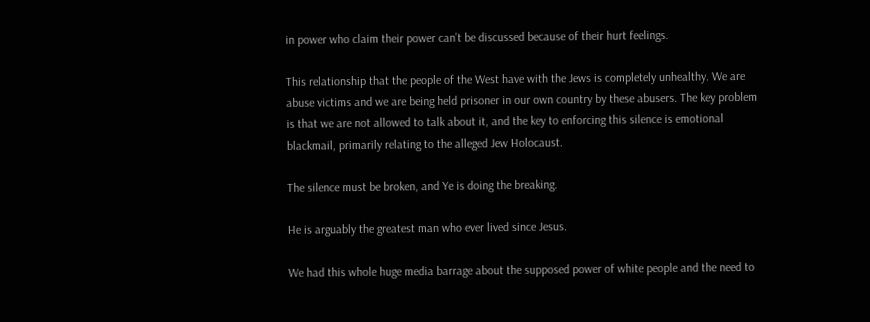in power who claim their power can’t be discussed because of their hurt feelings.

This relationship that the people of the West have with the Jews is completely unhealthy. We are abuse victims and we are being held prisoner in our own country by these abusers. The key problem is that we are not allowed to talk about it, and the key to enforcing this silence is emotional blackmail, primarily relating to the alleged Jew Holocaust.

The silence must be broken, and Ye is doing the breaking.

He is arguably the greatest man who ever lived since Jesus.

We had this whole huge media barrage about the supposed power of white people and the need to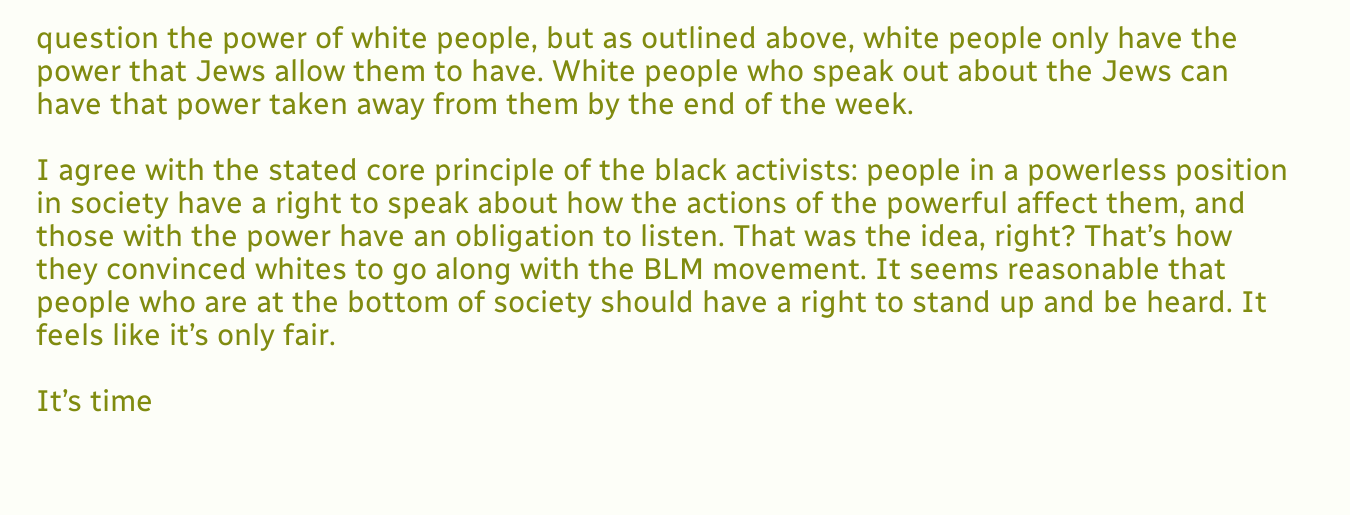question the power of white people, but as outlined above, white people only have the power that Jews allow them to have. White people who speak out about the Jews can have that power taken away from them by the end of the week.

I agree with the stated core principle of the black activists: people in a powerless position in society have a right to speak about how the actions of the powerful affect them, and those with the power have an obligation to listen. That was the idea, right? That’s how they convinced whites to go along with the BLM movement. It seems reasonable that people who are at the bottom of society should have a right to stand up and be heard. It feels like it’s only fair.

It’s time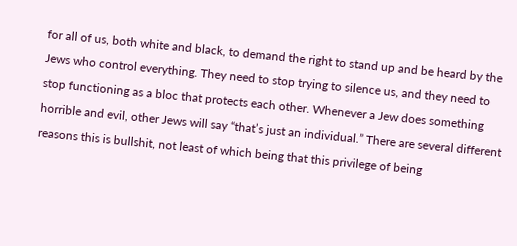for all of us, both white and black, to demand the right to stand up and be heard by the Jews who control everything. They need to stop trying to silence us, and they need to stop functioning as a bloc that protects each other. Whenever a Jew does something horrible and evil, other Jews will say “that’s just an individual.” There are several different reasons this is bullshit, not least of which being that this privilege of being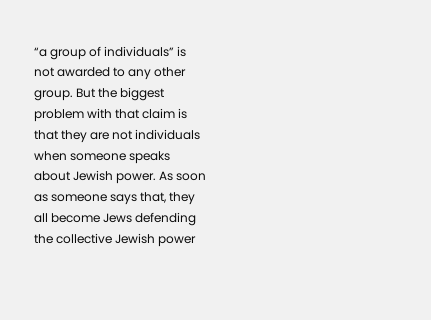“a group of individuals” is not awarded to any other group. But the biggest problem with that claim is that they are not individuals when someone speaks about Jewish power. As soon as someone says that, they all become Jews defending the collective Jewish power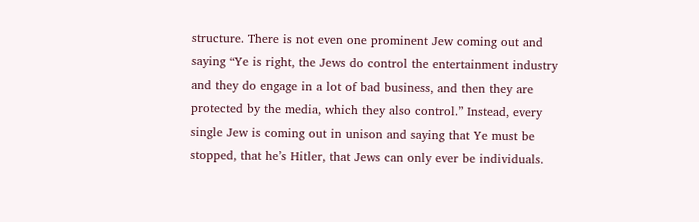structure. There is not even one prominent Jew coming out and saying “Ye is right, the Jews do control the entertainment industry and they do engage in a lot of bad business, and then they are protected by the media, which they also control.” Instead, every single Jew is coming out in unison and saying that Ye must be stopped, that he’s Hitler, that Jews can only ever be individuals.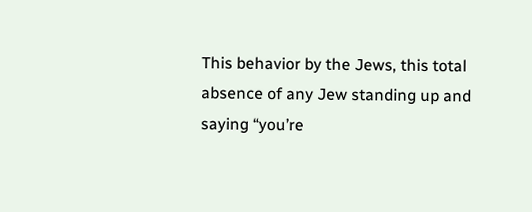This behavior by the Jews, this total absence of any Jew standing up and saying “you’re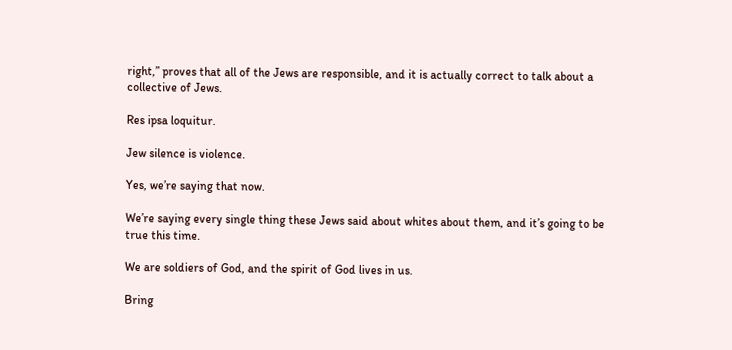right,” proves that all of the Jews are responsible, and it is actually correct to talk about a collective of Jews.

Res ipsa loquitur.

Jew silence is violence.

Yes, we’re saying that now.

We’re saying every single thing these Jews said about whites about them, and it’s going to be true this time.

We are soldiers of God, and the spirit of God lives in us.

Bring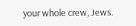your whole crew, Jews.